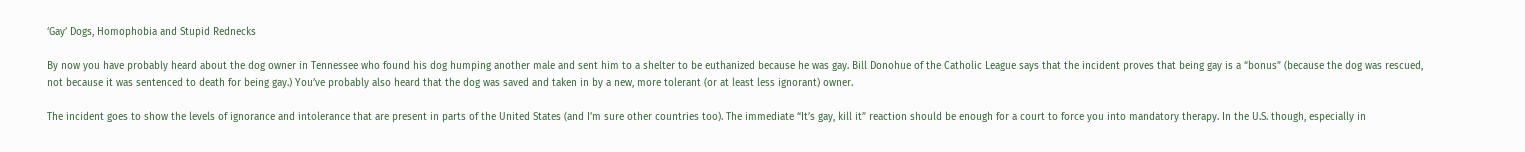‘Gay’ Dogs, Homophobia and Stupid Rednecks

By now you have probably heard about the dog owner in Tennessee who found his dog humping another male and sent him to a shelter to be euthanized because he was gay. Bill Donohue of the Catholic League says that the incident proves that being gay is a “bonus” (because the dog was rescued, not because it was sentenced to death for being gay.) You’ve probably also heard that the dog was saved and taken in by a new, more tolerant (or at least less ignorant) owner.

The incident goes to show the levels of ignorance and intolerance that are present in parts of the United States (and I’m sure other countries too). The immediate “It’s gay, kill it” reaction should be enough for a court to force you into mandatory therapy. In the U.S. though, especially in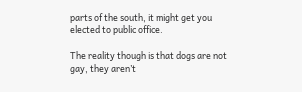parts of the south, it might get you elected to public office.

The reality though is that dogs are not gay, they aren’t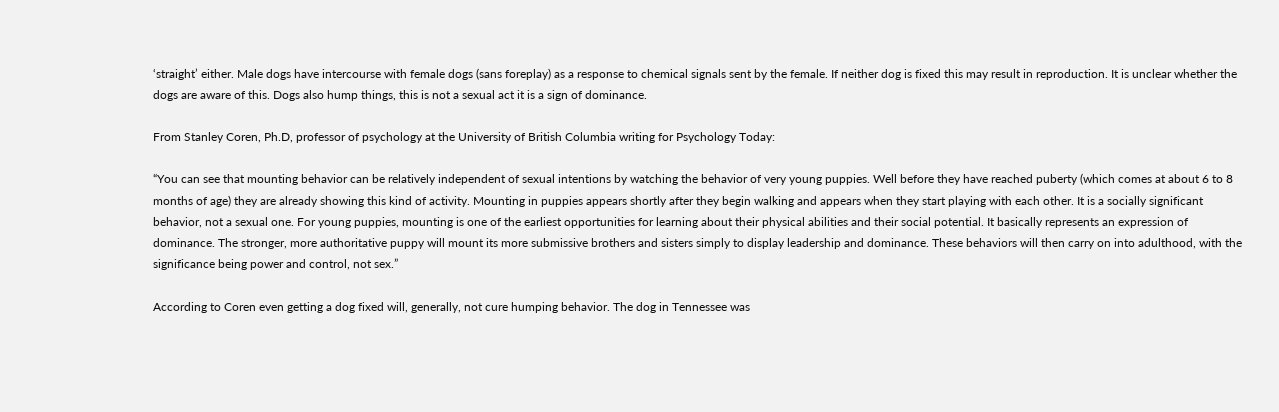‘straight’ either. Male dogs have intercourse with female dogs (sans foreplay) as a response to chemical signals sent by the female. If neither dog is fixed this may result in reproduction. It is unclear whether the dogs are aware of this. Dogs also hump things, this is not a sexual act it is a sign of dominance.

From Stanley Coren, Ph.D, professor of psychology at the University of British Columbia writing for Psychology Today:

“You can see that mounting behavior can be relatively independent of sexual intentions by watching the behavior of very young puppies. Well before they have reached puberty (which comes at about 6 to 8 months of age) they are already showing this kind of activity. Mounting in puppies appears shortly after they begin walking and appears when they start playing with each other. It is a socially significant behavior, not a sexual one. For young puppies, mounting is one of the earliest opportunities for learning about their physical abilities and their social potential. It basically represents an expression of dominance. The stronger, more authoritative puppy will mount its more submissive brothers and sisters simply to display leadership and dominance. These behaviors will then carry on into adulthood, with the significance being power and control, not sex.”

According to Coren even getting a dog fixed will, generally, not cure humping behavior. The dog in Tennessee was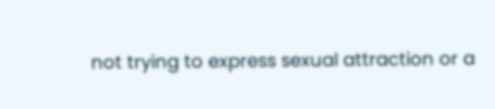not trying to express sexual attraction or a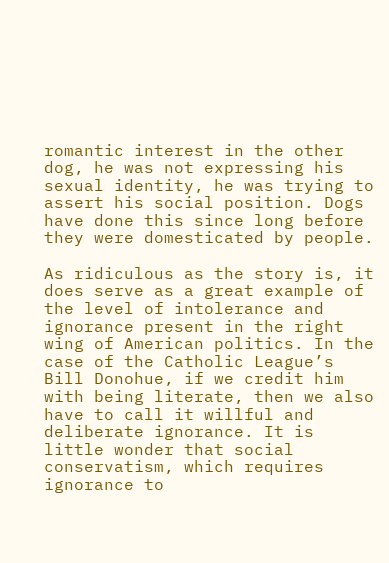romantic interest in the other dog, he was not expressing his sexual identity, he was trying to assert his social position. Dogs have done this since long before they were domesticated by people.

As ridiculous as the story is, it does serve as a great example of the level of intolerance and ignorance present in the right wing of American politics. In the case of the Catholic League’s Bill Donohue, if we credit him with being literate, then we also have to call it willful and deliberate ignorance. It is little wonder that social conservatism, which requires ignorance to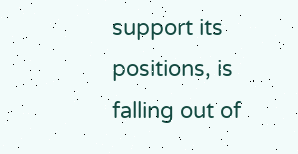support its positions, is falling out of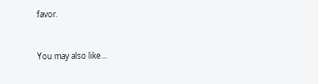favor.


You may also like...